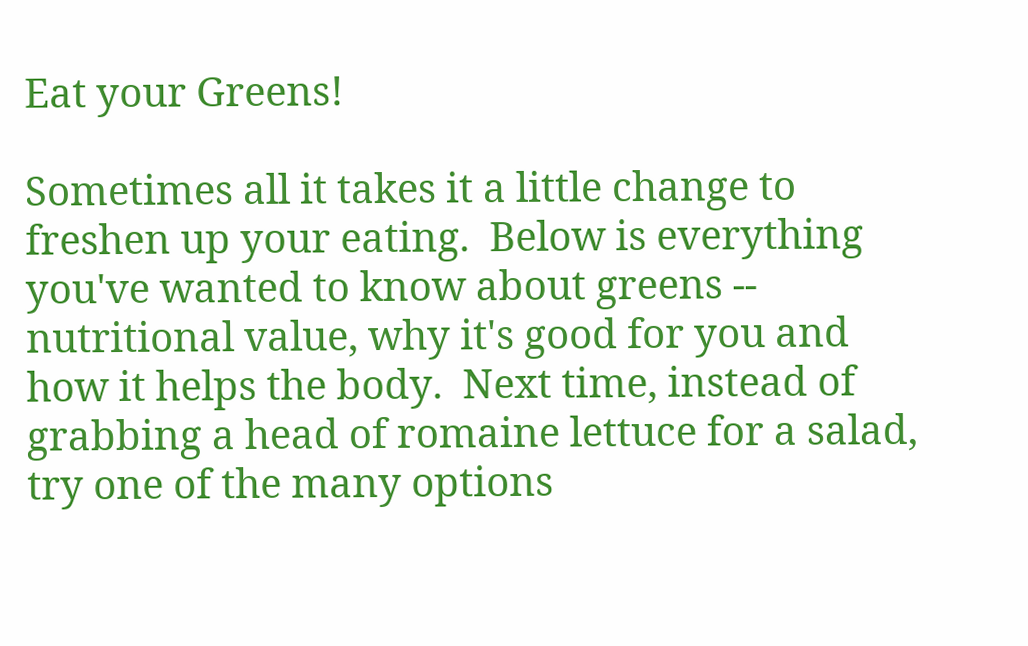Eat your Greens!

Sometimes all it takes it a little change to freshen up your eating.  Below is everything you've wanted to know about greens -- nutritional value, why it's good for you and how it helps the body.  Next time, instead of grabbing a head of romaine lettuce for a salad, try one of the many options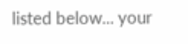listed below... your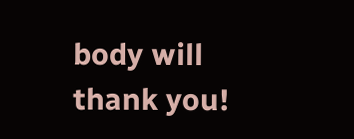body will thank you!